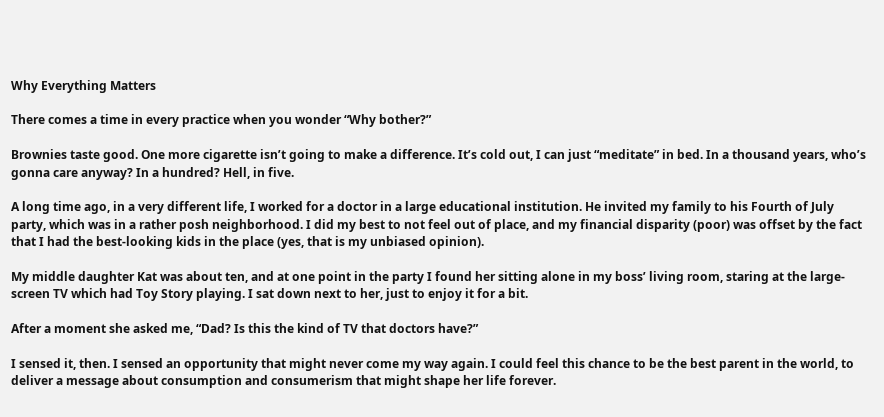Why Everything Matters

There comes a time in every practice when you wonder “Why bother?”

Brownies taste good. One more cigarette isn’t going to make a difference. It’s cold out, I can just “meditate” in bed. In a thousand years, who’s gonna care anyway? In a hundred? Hell, in five.

A long time ago, in a very different life, I worked for a doctor in a large educational institution. He invited my family to his Fourth of July party, which was in a rather posh neighborhood. I did my best to not feel out of place, and my financial disparity (poor) was offset by the fact that I had the best-looking kids in the place (yes, that is my unbiased opinion).

My middle daughter Kat was about ten, and at one point in the party I found her sitting alone in my boss’ living room, staring at the large-screen TV which had Toy Story playing. I sat down next to her, just to enjoy it for a bit.

After a moment she asked me, “Dad? Is this the kind of TV that doctors have?”

I sensed it, then. I sensed an opportunity that might never come my way again. I could feel this chance to be the best parent in the world, to deliver a message about consumption and consumerism that might shape her life forever.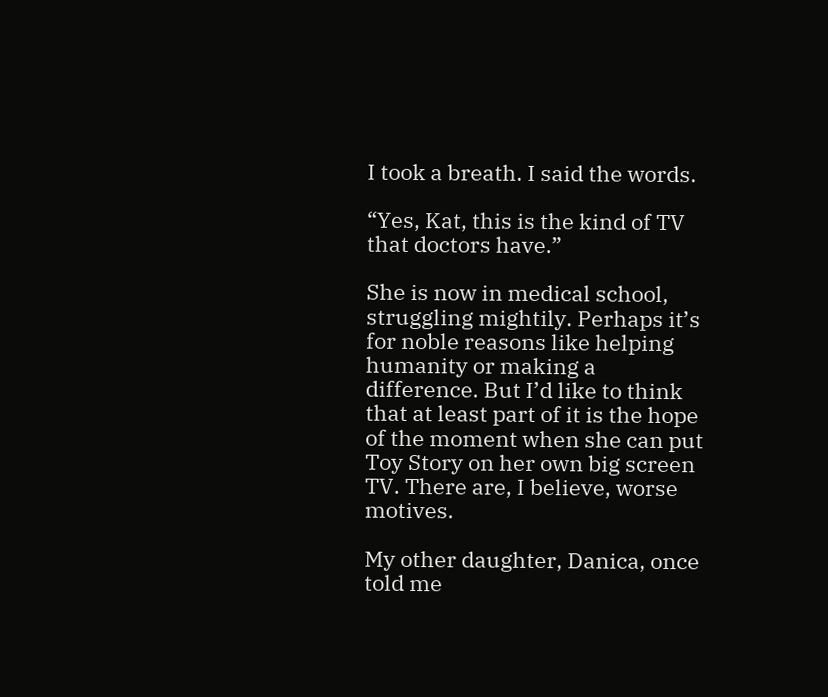I took a breath. I said the words.

“Yes, Kat, this is the kind of TV that doctors have.”

She is now in medical school, struggling mightily. Perhaps it’s for noble reasons like helping humanity or making a difference. But I’d like to think that at least part of it is the hope of the moment when she can put Toy Story on her own big screen TV. There are, I believe, worse motives.

My other daughter, Danica, once told me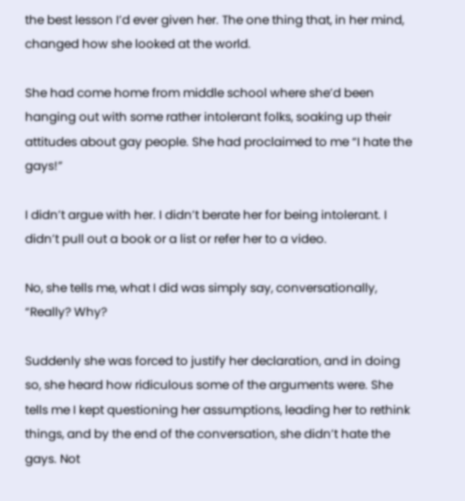the best lesson I’d ever given her. The one thing that, in her mind, changed how she looked at the world.

She had come home from middle school where she’d been hanging out with some rather intolerant folks, soaking up their attitudes about gay people. She had proclaimed to me “I hate the gays!”

I didn’t argue with her. I didn’t berate her for being intolerant. I didn’t pull out a book or a list or refer her to a video.

No, she tells me, what I did was simply say, conversationally, “Really? Why?

Suddenly she was forced to justify her declaration, and in doing so, she heard how ridiculous some of the arguments were. She tells me I kept questioning her assumptions, leading her to rethink things, and by the end of the conversation, she didn’t hate the gays. Not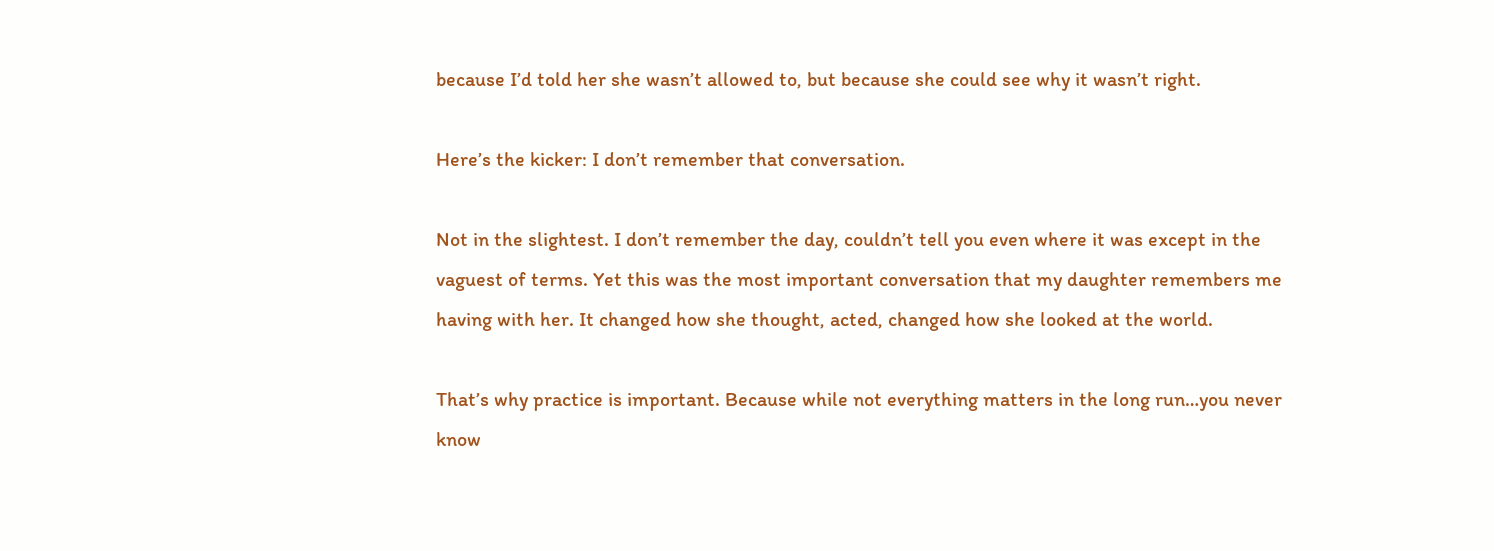because I’d told her she wasn’t allowed to, but because she could see why it wasn’t right.

Here’s the kicker: I don’t remember that conversation.

Not in the slightest. I don’t remember the day, couldn’t tell you even where it was except in the vaguest of terms. Yet this was the most important conversation that my daughter remembers me having with her. It changed how she thought, acted, changed how she looked at the world.

That’s why practice is important. Because while not everything matters in the long run…you never know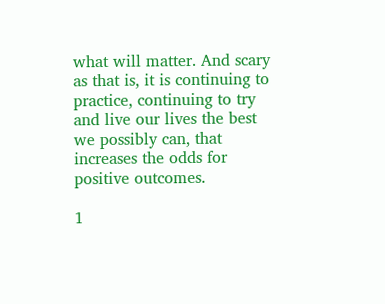what will matter. And scary as that is, it is continuing to practice, continuing to try and live our lives the best we possibly can, that increases the odds for positive outcomes.

1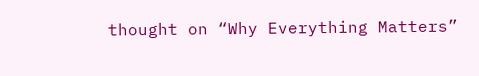thought on “Why Everything Matters”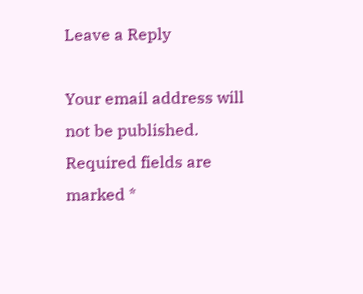Leave a Reply

Your email address will not be published. Required fields are marked *